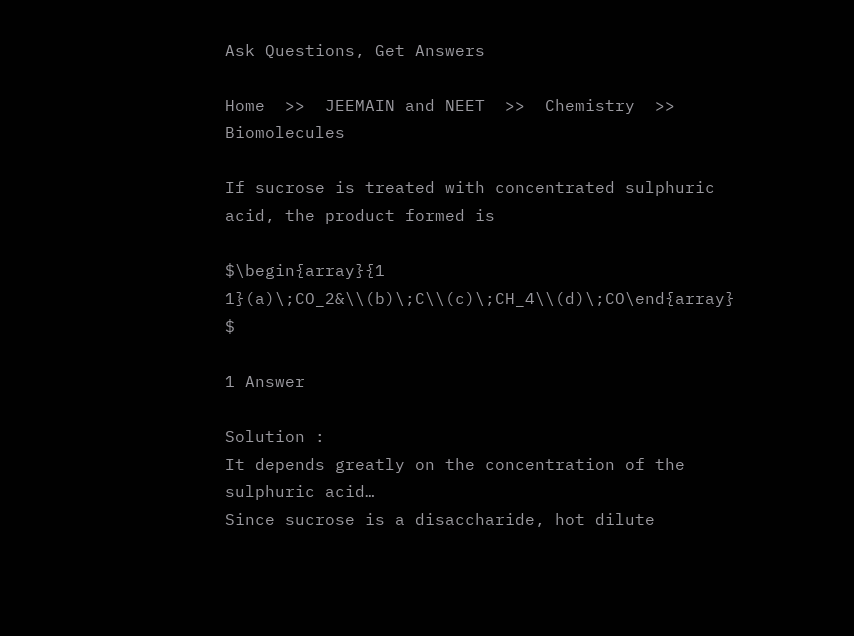Ask Questions, Get Answers

Home  >>  JEEMAIN and NEET  >>  Chemistry  >>  Biomolecules

If sucrose is treated with concentrated sulphuric acid, the product formed is

$\begin{array}{1 1}(a)\;CO_2&\\(b)\;C\\(c)\;CH_4\\(d)\;CO\end{array} $

1 Answer

Solution :
It depends greatly on the concentration of the sulphuric acid…
Since sucrose is a disaccharide, hot dilute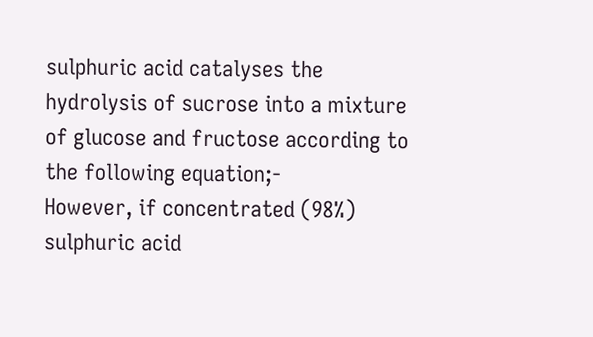sulphuric acid catalyses the hydrolysis of sucrose into a mixture of glucose and fructose according to the following equation;-
However, if concentrated (98%) sulphuric acid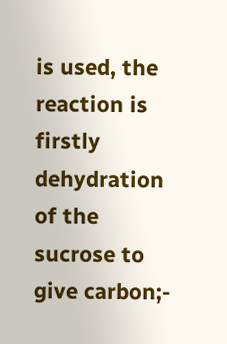is used, the reaction is firstly dehydration of the sucrose to give carbon;-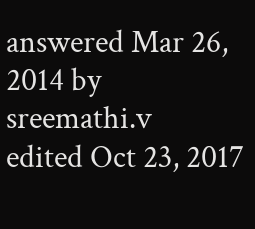answered Mar 26, 2014 by sreemathi.v
edited Oct 23, 2017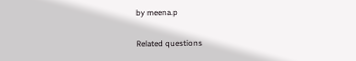by meena.p

Related questions